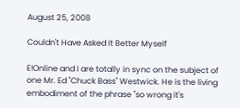August 25, 2008

Couldn't Have Asked It Better Myself

E!Online and I are totally in sync on the subject of one Mr. Ed "Chuck Bass" Westwick. He is the living embodiment of the phrase "so wrong it's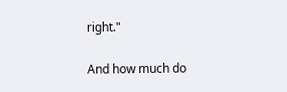right."

And how much do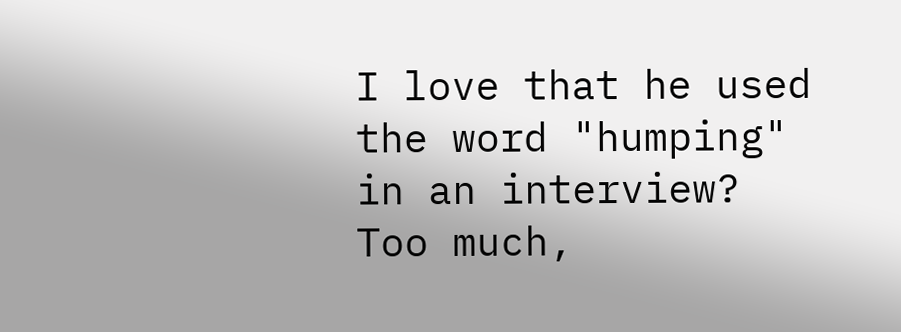I love that he used the word "humping" in an interview? Too much,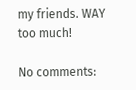my friends. WAY too much!

No comments: